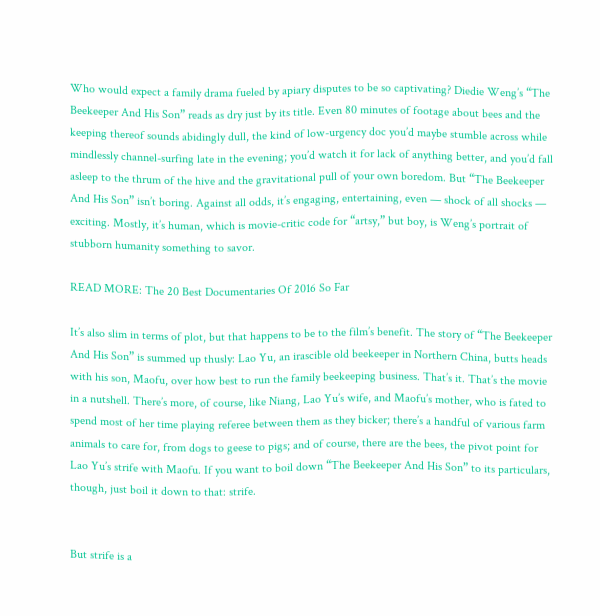Who would expect a family drama fueled by apiary disputes to be so captivating? Diedie Weng’s “The Beekeeper And His Son” reads as dry just by its title. Even 80 minutes of footage about bees and the keeping thereof sounds abidingly dull, the kind of low-urgency doc you’d maybe stumble across while mindlessly channel-surfing late in the evening; you’d watch it for lack of anything better, and you’d fall asleep to the thrum of the hive and the gravitational pull of your own boredom. But “The Beekeeper And His Son” isn’t boring. Against all odds, it’s engaging, entertaining, even — shock of all shocks — exciting. Mostly, it’s human, which is movie-critic code for “artsy,” but boy, is Weng’s portrait of stubborn humanity something to savor.

READ MORE: The 20 Best Documentaries Of 2016 So Far

It’s also slim in terms of plot, but that happens to be to the film’s benefit. The story of “The Beekeeper And His Son” is summed up thusly: Lao Yu, an irascible old beekeeper in Northern China, butts heads with his son, Maofu, over how best to run the family beekeeping business. That’s it. That’s the movie in a nutshell. There’s more, of course, like Niang, Lao Yu’s wife, and Maofu’s mother, who is fated to spend most of her time playing referee between them as they bicker; there’s a handful of various farm animals to care for, from dogs to geese to pigs; and of course, there are the bees, the pivot point for Lao Yu’s strife with Maofu. If you want to boil down “The Beekeeper And His Son” to its particulars, though, just boil it down to that: strife.


But strife is a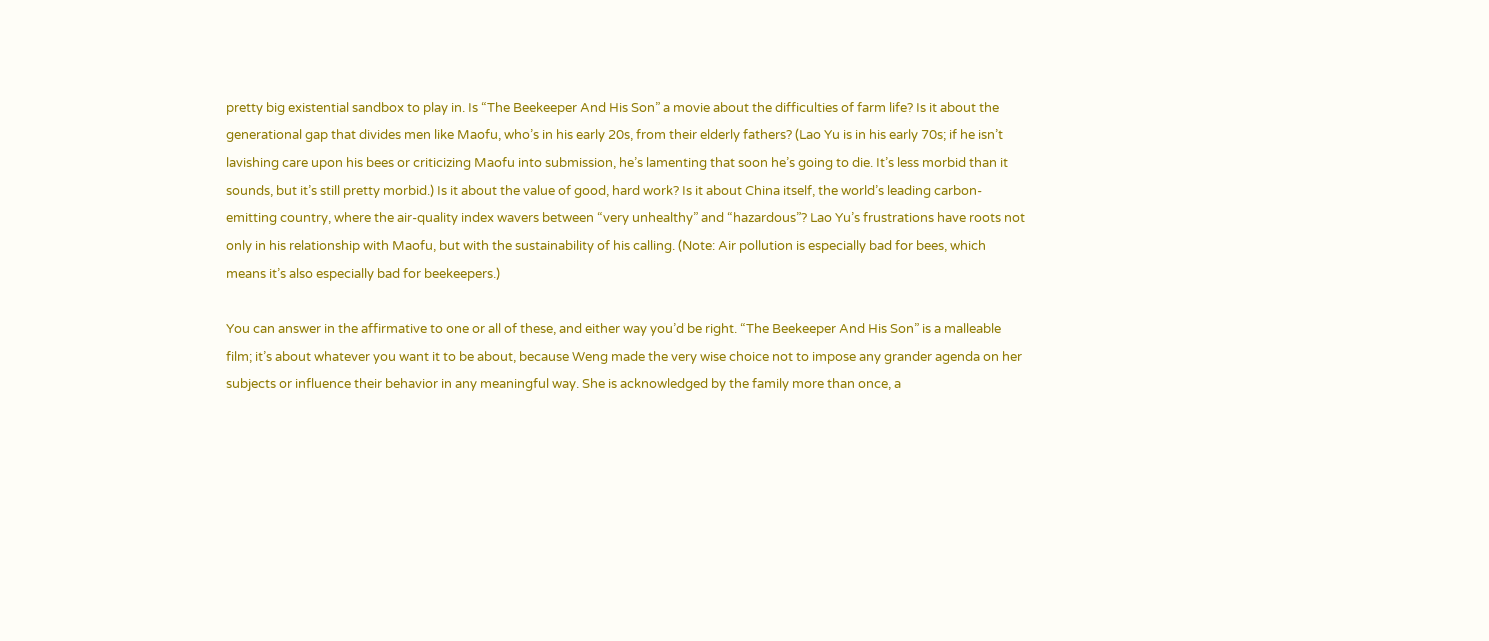pretty big existential sandbox to play in. Is “The Beekeeper And His Son” a movie about the difficulties of farm life? Is it about the generational gap that divides men like Maofu, who’s in his early 20s, from their elderly fathers? (Lao Yu is in his early 70s; if he isn’t lavishing care upon his bees or criticizing Maofu into submission, he’s lamenting that soon he’s going to die. It’s less morbid than it sounds, but it’s still pretty morbid.) Is it about the value of good, hard work? Is it about China itself, the world’s leading carbon-emitting country, where the air-quality index wavers between “very unhealthy” and “hazardous”? Lao Yu’s frustrations have roots not only in his relationship with Maofu, but with the sustainability of his calling. (Note: Air pollution is especially bad for bees, which means it’s also especially bad for beekeepers.)

You can answer in the affirmative to one or all of these, and either way you’d be right. “The Beekeeper And His Son” is a malleable film; it’s about whatever you want it to be about, because Weng made the very wise choice not to impose any grander agenda on her subjects or influence their behavior in any meaningful way. She is acknowledged by the family more than once, a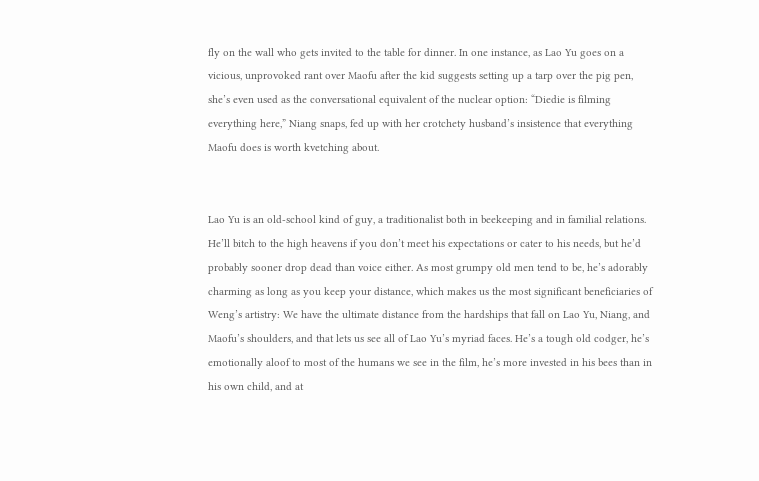fly on the wall who gets invited to the table for dinner. In one instance, as Lao Yu goes on a vicious, unprovoked rant over Maofu after the kid suggests setting up a tarp over the pig pen, she’s even used as the conversational equivalent of the nuclear option: “Diedie is filming everything here,” Niang snaps, fed up with her crotchety husband’s insistence that everything Maofu does is worth kvetching about.


Lao Yu is an old-school kind of guy, a traditionalist both in beekeeping and in familial relations. He’ll bitch to the high heavens if you don’t meet his expectations or cater to his needs, but he’d probably sooner drop dead than voice either. As most grumpy old men tend to be, he’s adorably charming as long as you keep your distance, which makes us the most significant beneficiaries of Weng’s artistry: We have the ultimate distance from the hardships that fall on Lao Yu, Niang, and Maofu’s shoulders, and that lets us see all of Lao Yu’s myriad faces. He’s a tough old codger, he’s emotionally aloof to most of the humans we see in the film, he’s more invested in his bees than in his own child, and at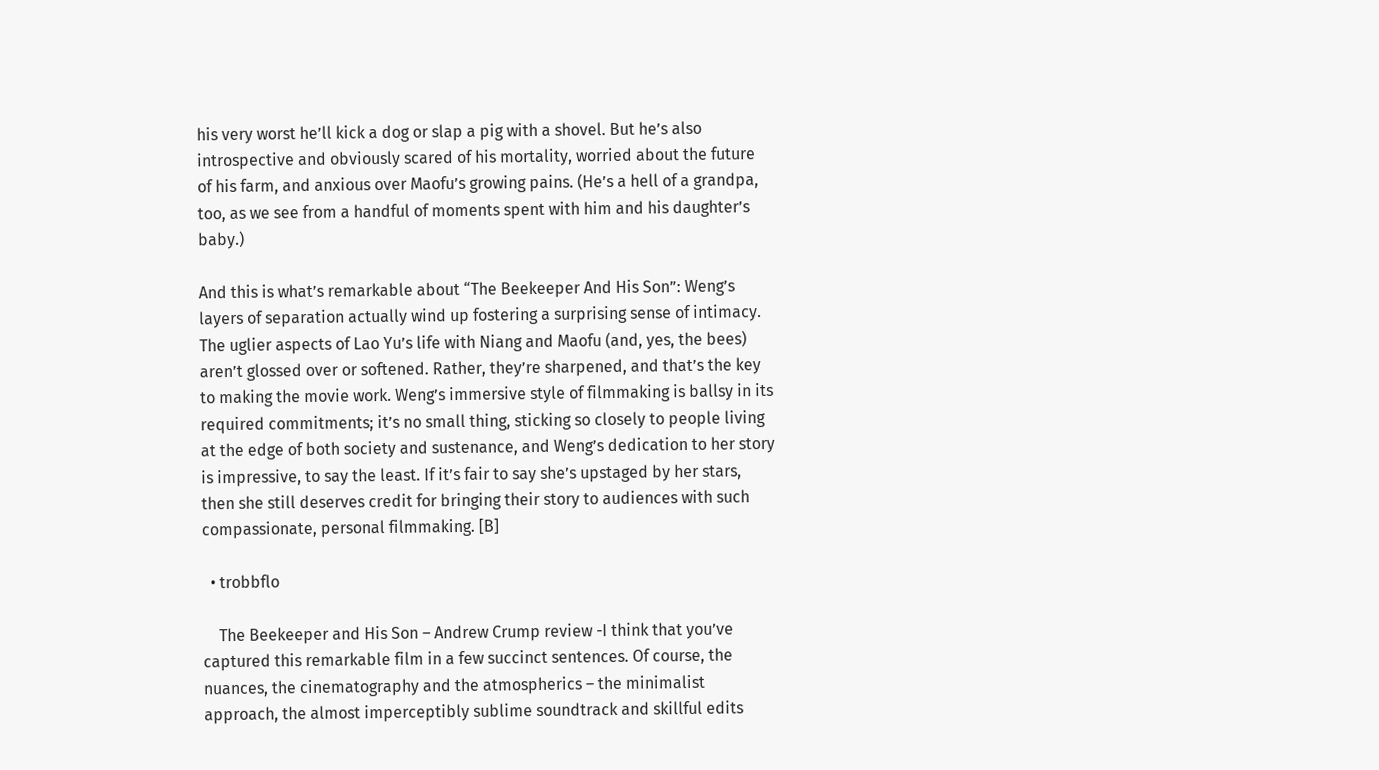his very worst he’ll kick a dog or slap a pig with a shovel. But he’s also introspective and obviously scared of his mortality, worried about the future of his farm, and anxious over Maofu’s growing pains. (He’s a hell of a grandpa, too, as we see from a handful of moments spent with him and his daughter’s baby.)

And this is what’s remarkable about “The Beekeeper And His Son”: Weng’s layers of separation actually wind up fostering a surprising sense of intimacy. The uglier aspects of Lao Yu’s life with Niang and Maofu (and, yes, the bees) aren’t glossed over or softened. Rather, they’re sharpened, and that’s the key to making the movie work. Weng’s immersive style of filmmaking is ballsy in its required commitments; it’s no small thing, sticking so closely to people living at the edge of both society and sustenance, and Weng’s dedication to her story is impressive, to say the least. If it’s fair to say she’s upstaged by her stars, then she still deserves credit for bringing their story to audiences with such compassionate, personal filmmaking. [B]

  • trobbflo

    The Beekeeper and His Son – Andrew Crump review -I think that you’ve captured this remarkable film in a few succinct sentences. Of course, the nuances, the cinematography and the atmospherics – the minimalist approach, the almost imperceptibly sublime soundtrack and skillful edits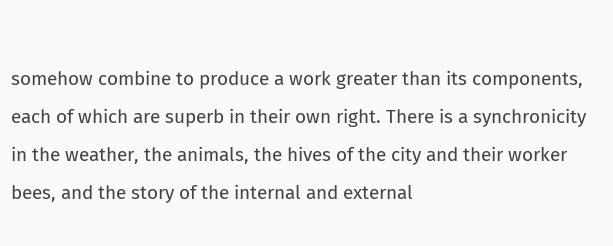somehow combine to produce a work greater than its components, each of which are superb in their own right. There is a synchronicity in the weather, the animals, the hives of the city and their worker bees, and the story of the internal and external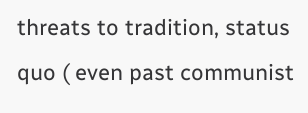threats to tradition, status quo ( even past communist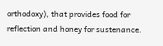orthodoxy), that provides food for reflection and honey for sustenance.